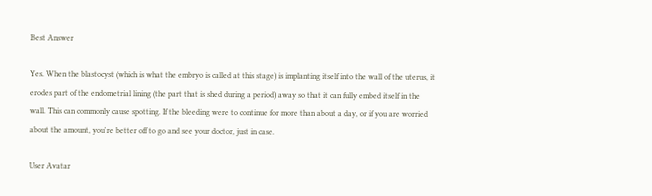Best Answer

Yes. When the blastocyst (which is what the embryo is called at this stage) is implanting itself into the wall of the uterus, it erodes part of the endometrial lining (the part that is shed during a period) away so that it can fully embed itself in the wall. This can commonly cause spotting. If the bleeding were to continue for more than about a day, or if you are worried about the amount, you're better off to go and see your doctor, just in case.

User Avatar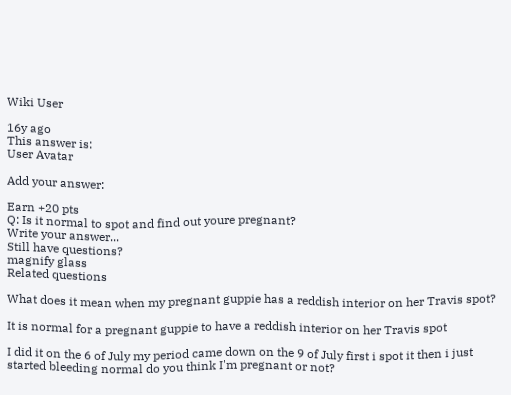Wiki User

16y ago
This answer is:
User Avatar

Add your answer:

Earn +20 pts
Q: Is it normal to spot and find out youre pregnant?
Write your answer...
Still have questions?
magnify glass
Related questions

What does it mean when my pregnant guppie has a reddish interior on her Travis spot?

It is normal for a pregnant guppie to have a reddish interior on her Travis spot

I did it on the 6 of July my period came down on the 9 of July first i spot it then i just started bleeding normal do you think I'm pregnant or not?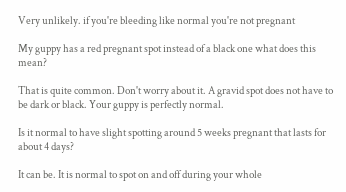Very unlikely. if you're bleeding like normal you're not pregnant

My guppy has a red pregnant spot instead of a black one what does this mean?

That is quite common. Don't worry about it. A gravid spot does not have to be dark or black. Your guppy is perfectly normal.

Is it normal to have slight spotting around 5 weeks pregnant that lasts for about 4 days?

It can be. It is normal to spot on and off during your whole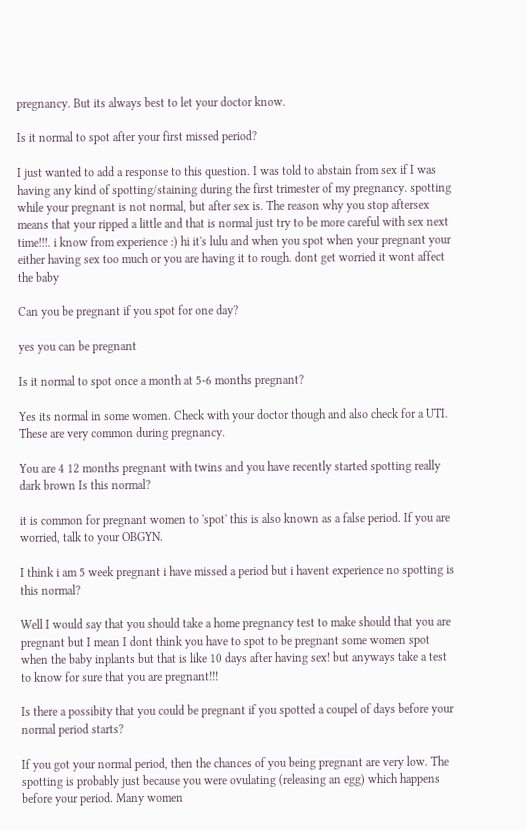pregnancy. But its always best to let your doctor know.

Is it normal to spot after your first missed period?

I just wanted to add a response to this question. I was told to abstain from sex if I was having any kind of spotting/staining during the first trimester of my pregnancy. spotting while your pregnant is not normal, but after sex is. The reason why you stop aftersex means that your ripped a little and that is normal just try to be more careful with sex next time!!!. i know from experience :) hi it's lulu and when you spot when your pregnant your either having sex too much or you are having it to rough. dont get worried it wont affect the baby

Can you be pregnant if you spot for one day?

yes you can be pregnant

Is it normal to spot once a month at 5-6 months pregnant?

Yes its normal in some women. Check with your doctor though and also check for a UTI. These are very common during pregnancy.

You are 4 12 months pregnant with twins and you have recently started spotting really dark brown Is this normal?

it is common for pregnant women to 'spot' this is also known as a false period. If you are worried, talk to your OBGYN.

I think i am 5 week pregnant i have missed a period but i havent experience no spotting is this normal?

Well I would say that you should take a home pregnancy test to make should that you are pregnant but I mean I dont think you have to spot to be pregnant some women spot when the baby inplants but that is like 10 days after having sex! but anyways take a test to know for sure that you are pregnant!!!

Is there a possibity that you could be pregnant if you spotted a coupel of days before your normal period starts?

If you got your normal period, then the chances of you being pregnant are very low. The spotting is probably just because you were ovulating (releasing an egg) which happens before your period. Many women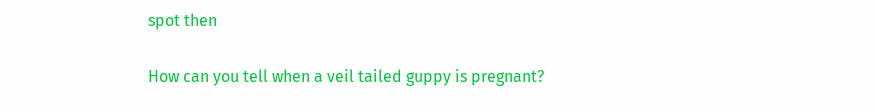spot then

How can you tell when a veil tailed guppy is pregnant?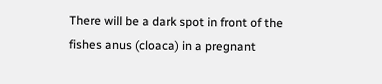There will be a dark spot in front of the fishes anus (cloaca) in a pregnant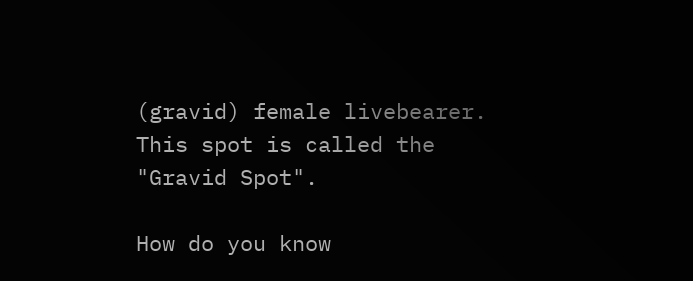(gravid) female livebearer. This spot is called the "Gravid Spot".

How do you know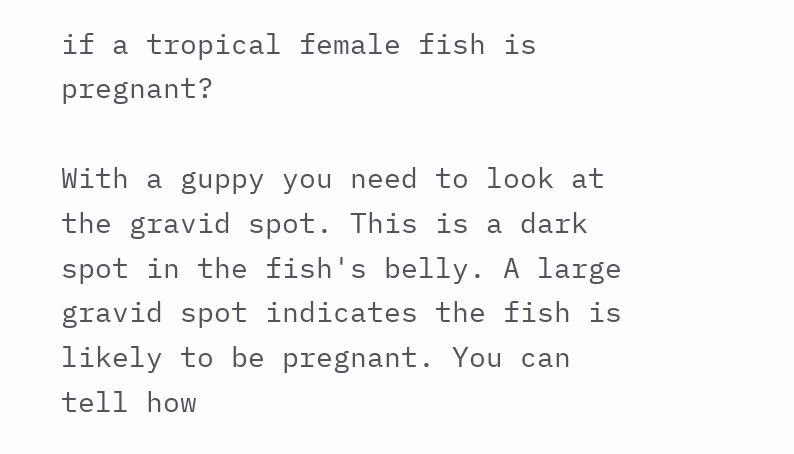if a tropical female fish is pregnant?

With a guppy you need to look at the gravid spot. This is a dark spot in the fish's belly. A large gravid spot indicates the fish is likely to be pregnant. You can tell how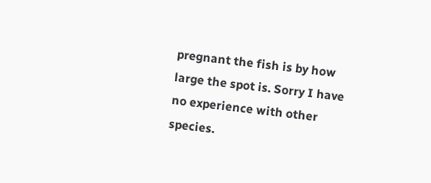pregnant the fish is by how large the spot is. Sorry I have no experience with other species.